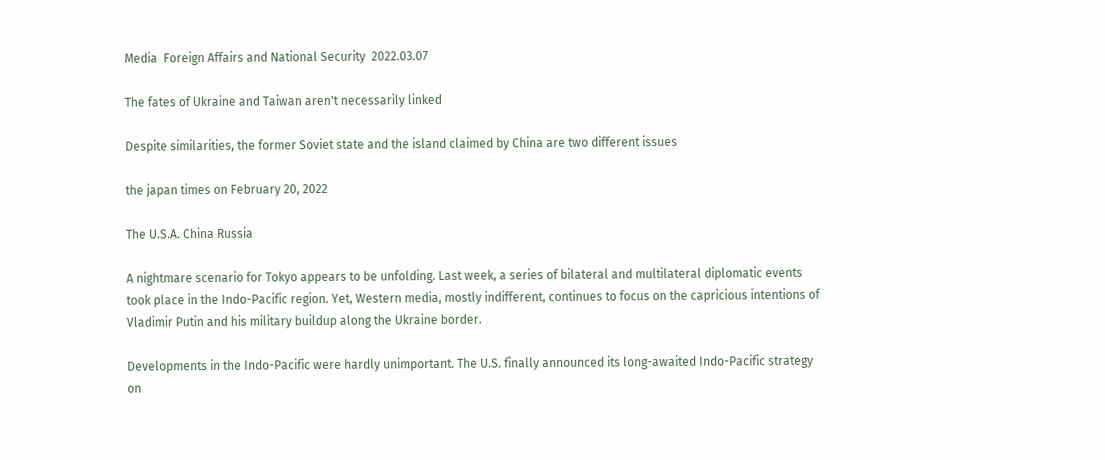Media  Foreign Affairs and National Security  2022.03.07

The fates of Ukraine and Taiwan aren't necessarily linked

Despite similarities, the former Soviet state and the island claimed by China are two different issues

the japan times on February 20, 2022

The U.S.A. China Russia

A nightmare scenario for Tokyo appears to be unfolding. Last week, a series of bilateral and multilateral diplomatic events took place in the Indo-Pacific region. Yet, Western media, mostly indifferent, continues to focus on the capricious intentions of Vladimir Putin and his military buildup along the Ukraine border.

Developments in the Indo-Pacific were hardly unimportant. The U.S. finally announced its long-awaited Indo-Pacific strategy on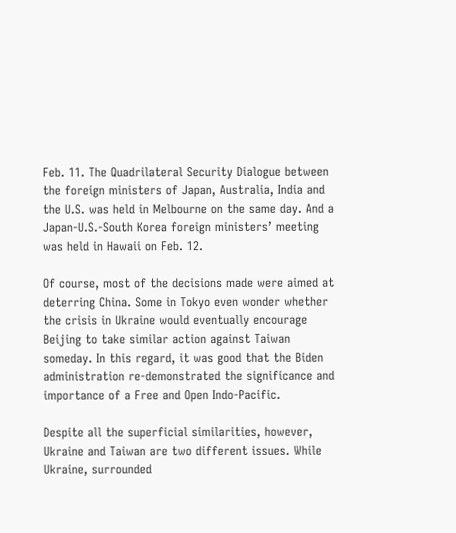Feb. 11. The Quadrilateral Security Dialogue between the foreign ministers of Japan, Australia, India and the U.S. was held in Melbourne on the same day. And a Japan-U.S.-South Korea foreign ministers’ meeting was held in Hawaii on Feb. 12.

Of course, most of the decisions made were aimed at deterring China. Some in Tokyo even wonder whether the crisis in Ukraine would eventually encourage Beijing to take similar action against Taiwan someday. In this regard, it was good that the Biden administration re-demonstrated the significance and importance of a Free and Open Indo-Pacific.

Despite all the superficial similarities, however, Ukraine and Taiwan are two different issues. While Ukraine, surrounded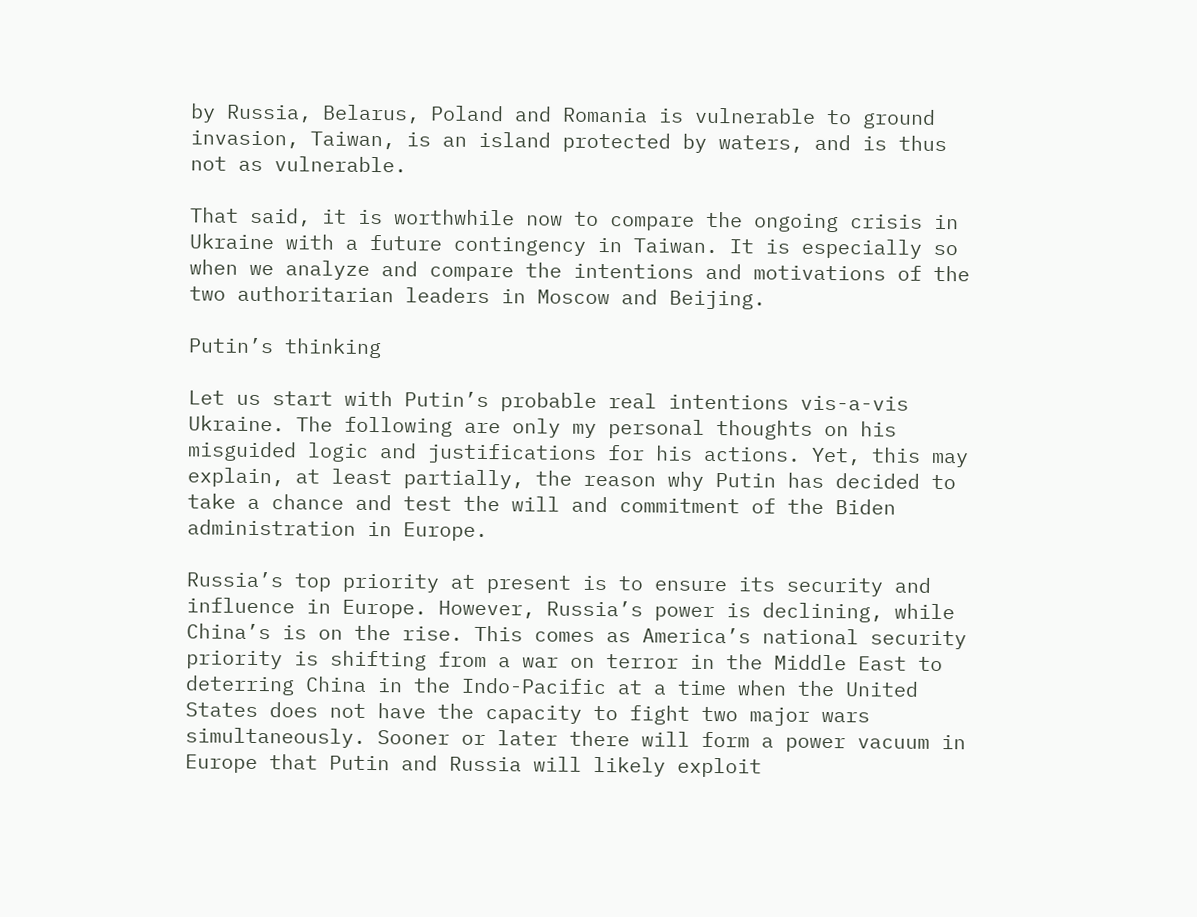by Russia, Belarus, Poland and Romania is vulnerable to ground invasion, Taiwan, is an island protected by waters, and is thus not as vulnerable.

That said, it is worthwhile now to compare the ongoing crisis in Ukraine with a future contingency in Taiwan. It is especially so when we analyze and compare the intentions and motivations of the two authoritarian leaders in Moscow and Beijing.

Putin’s thinking

Let us start with Putin’s probable real intentions vis-a-vis Ukraine. The following are only my personal thoughts on his misguided logic and justifications for his actions. Yet, this may explain, at least partially, the reason why Putin has decided to take a chance and test the will and commitment of the Biden administration in Europe.

Russia’s top priority at present is to ensure its security and influence in Europe. However, Russia’s power is declining, while China’s is on the rise. This comes as America’s national security priority is shifting from a war on terror in the Middle East to deterring China in the Indo-Pacific at a time when the United States does not have the capacity to fight two major wars simultaneously. Sooner or later there will form a power vacuum in Europe that Putin and Russia will likely exploit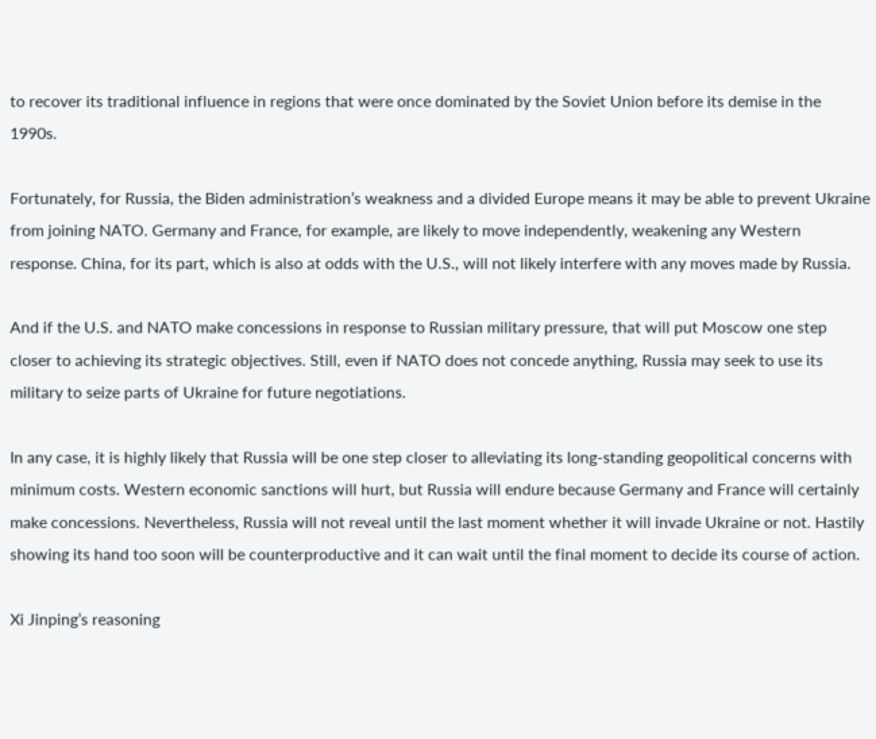to recover its traditional influence in regions that were once dominated by the Soviet Union before its demise in the 1990s.

Fortunately, for Russia, the Biden administration’s weakness and a divided Europe means it may be able to prevent Ukraine from joining NATO. Germany and France, for example, are likely to move independently, weakening any Western response. China, for its part, which is also at odds with the U.S., will not likely interfere with any moves made by Russia.

And if the U.S. and NATO make concessions in response to Russian military pressure, that will put Moscow one step closer to achieving its strategic objectives. Still, even if NATO does not concede anything, Russia may seek to use its military to seize parts of Ukraine for future negotiations.

In any case, it is highly likely that Russia will be one step closer to alleviating its long-standing geopolitical concerns with minimum costs. Western economic sanctions will hurt, but Russia will endure because Germany and France will certainly make concessions. Nevertheless, Russia will not reveal until the last moment whether it will invade Ukraine or not. Hastily showing its hand too soon will be counterproductive and it can wait until the final moment to decide its course of action.

Xi Jinping’s reasoning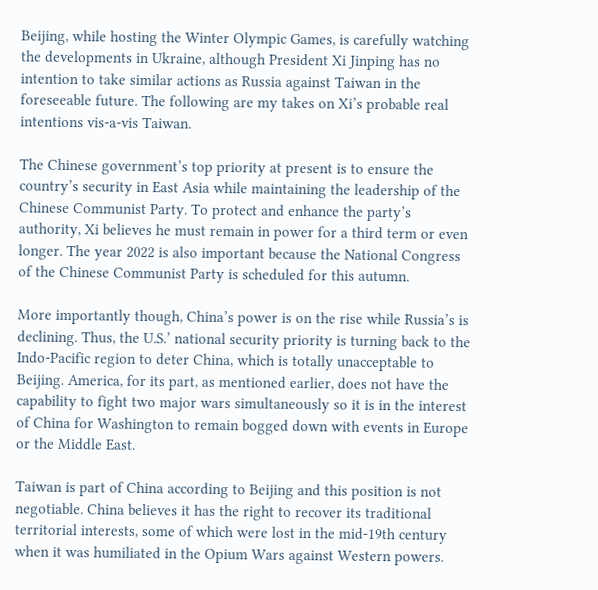Beijing, while hosting the Winter Olympic Games, is carefully watching the developments in Ukraine, although President Xi Jinping has no intention to take similar actions as Russia against Taiwan in the foreseeable future. The following are my takes on Xi’s probable real intentions vis-a-vis Taiwan.

The Chinese government’s top priority at present is to ensure the country’s security in East Asia while maintaining the leadership of the Chinese Communist Party. To protect and enhance the party’s authority, Xi believes he must remain in power for a third term or even longer. The year 2022 is also important because the National Congress of the Chinese Communist Party is scheduled for this autumn.

More importantly though, China’s power is on the rise while Russia’s is declining. Thus, the U.S.’ national security priority is turning back to the Indo-Pacific region to deter China, which is totally unacceptable to Beijing. America, for its part, as mentioned earlier, does not have the capability to fight two major wars simultaneously so it is in the interest of China for Washington to remain bogged down with events in Europe or the Middle East.

Taiwan is part of China according to Beijing and this position is not negotiable. China believes it has the right to recover its traditional territorial interests, some of which were lost in the mid-19th century when it was humiliated in the Opium Wars against Western powers.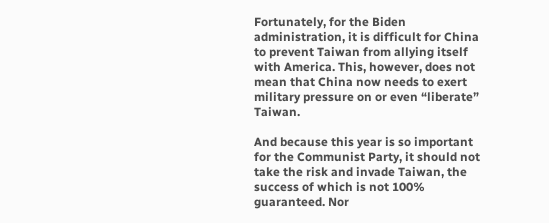Fortunately, for the Biden administration, it is difficult for China to prevent Taiwan from allying itself with America. This, however, does not mean that China now needs to exert military pressure on or even “liberate” Taiwan.

And because this year is so important for the Communist Party, it should not take the risk and invade Taiwan, the success of which is not 100% guaranteed. Nor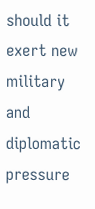should it exert new military and diplomatic pressure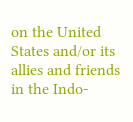on the United States and/or its allies and friends in the Indo-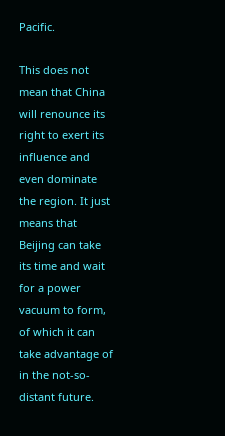Pacific.

This does not mean that China will renounce its right to exert its influence and even dominate the region. It just means that Beijing can take its time and wait for a power vacuum to form, of which it can take advantage of in the not-so-distant future.